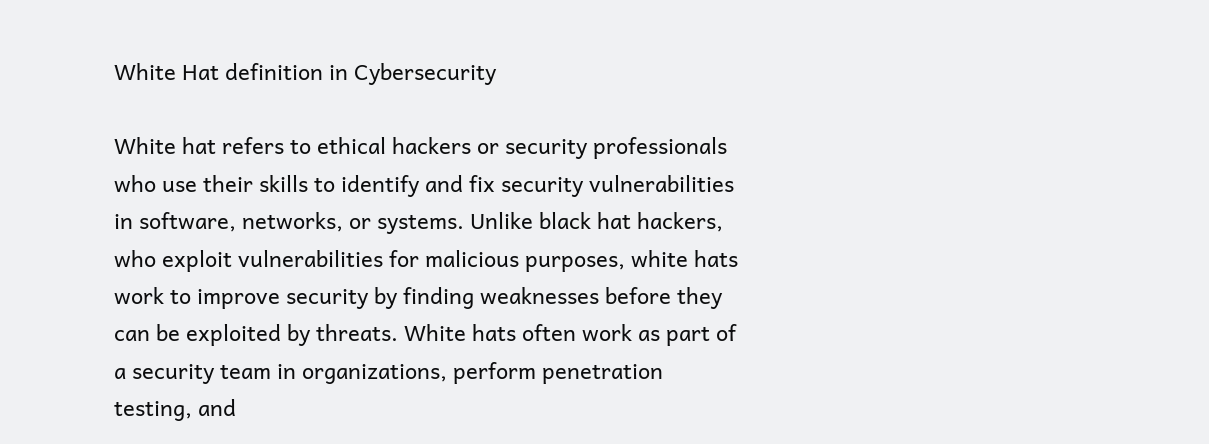White Hat definition in Cybersecurity

White hat refers to ethical hackers or security professionals who use their skills to identify and fix security vulnerabilities in software, networks, or systems. Unlike black hat hackers, who exploit vulnerabilities for malicious purposes, white hats work to improve security by finding weaknesses before they can be exploited by threats. White hats often work as part of a security team in organizations, perform penetration testing, and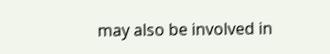may also be involved in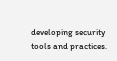developing security tools and practices.